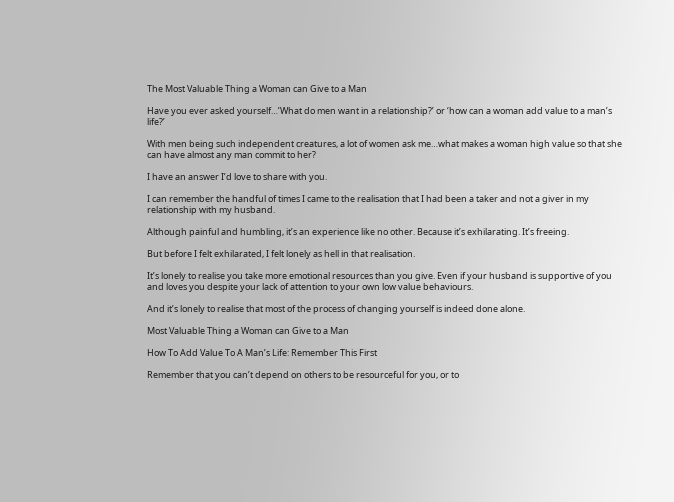The Most Valuable Thing a Woman can Give to a Man

Have you ever asked yourself…’What do men want in a relationship?’ or ‘how can a woman add value to a man’s life?’

With men being such independent creatures, a lot of women ask me…what makes a woman high value so that she can have almost any man commit to her?

I have an answer I’d love to share with you.

I can remember the handful of times I came to the realisation that I had been a taker and not a giver in my relationship with my husband.

Although painful and humbling, it’s an experience like no other. Because it’s exhilarating. It’s freeing.

But before I felt exhilarated, I felt lonely as hell in that realisation.

It’s lonely to realise you take more emotional resources than you give. Even if your husband is supportive of you and loves you despite your lack of attention to your own low value behaviours.

And it’s lonely to realise that most of the process of changing yourself is indeed done alone.

Most Valuable Thing a Woman can Give to a Man

How To Add Value To A Man’s Life: Remember This First

Remember that you can’t depend on others to be resourceful for you, or to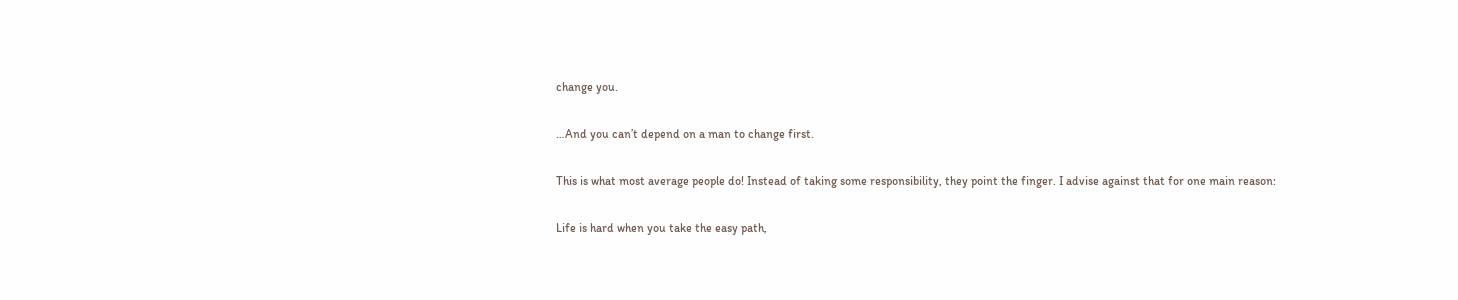change you.

…And you can’t depend on a man to change first.

This is what most average people do! Instead of taking some responsibility, they point the finger. I advise against that for one main reason:

Life is hard when you take the easy path,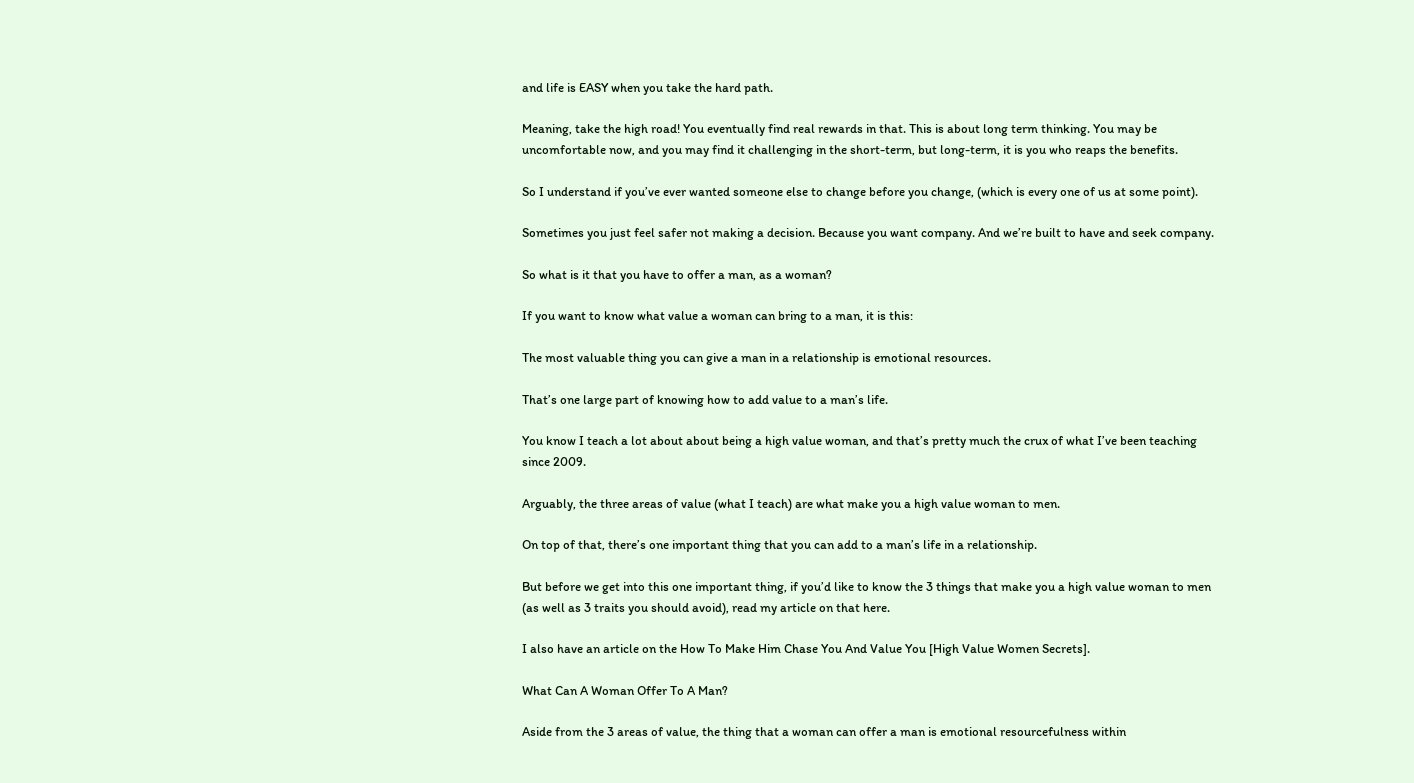and life is EASY when you take the hard path.

Meaning, take the high road! You eventually find real rewards in that. This is about long term thinking. You may be uncomfortable now, and you may find it challenging in the short-term, but long-term, it is you who reaps the benefits.

So I understand if you’ve ever wanted someone else to change before you change, (which is every one of us at some point).

Sometimes you just feel safer not making a decision. Because you want company. And we’re built to have and seek company.

So what is it that you have to offer a man, as a woman?

If you want to know what value a woman can bring to a man, it is this:

The most valuable thing you can give a man in a relationship is emotional resources.

That’s one large part of knowing how to add value to a man’s life.

You know I teach a lot about about being a high value woman, and that’s pretty much the crux of what I’ve been teaching since 2009.

Arguably, the three areas of value (what I teach) are what make you a high value woman to men.

On top of that, there’s one important thing that you can add to a man’s life in a relationship.

But before we get into this one important thing, if you’d like to know the 3 things that make you a high value woman to men (as well as 3 traits you should avoid), read my article on that here.

I also have an article on the How To Make Him Chase You And Value You [High Value Women Secrets].

What Can A Woman Offer To A Man?

Aside from the 3 areas of value, the thing that a woman can offer a man is emotional resourcefulness within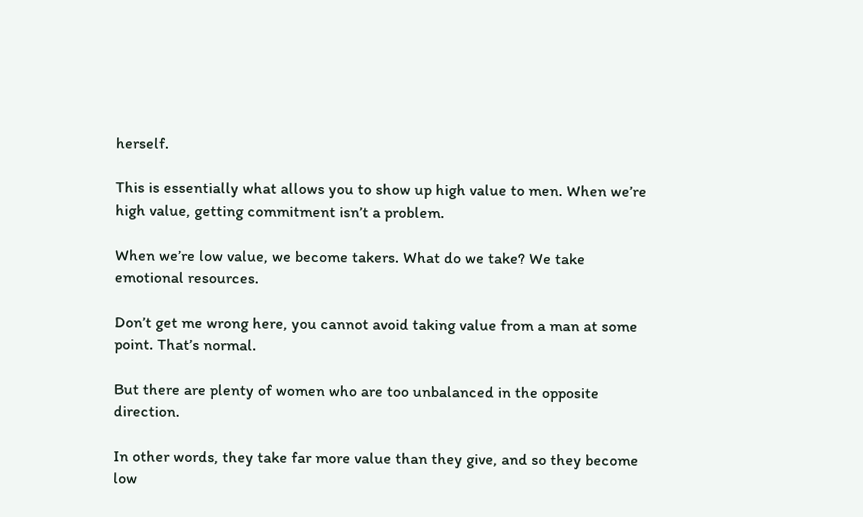herself.

This is essentially what allows you to show up high value to men. When we’re high value, getting commitment isn’t a problem.

When we’re low value, we become takers. What do we take? We take emotional resources.

Don’t get me wrong here, you cannot avoid taking value from a man at some point. That’s normal.

But there are plenty of women who are too unbalanced in the opposite direction.

In other words, they take far more value than they give, and so they become low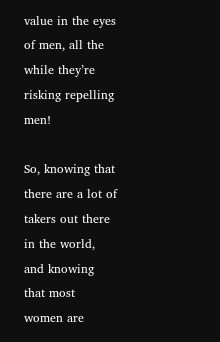value in the eyes of men, all the while they’re risking repelling men!

So, knowing that there are a lot of takers out there in the world, and knowing that most women are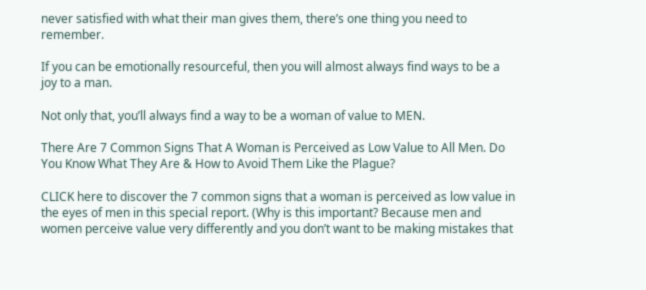never satisfied with what their man gives them, there’s one thing you need to remember.

If you can be emotionally resourceful, then you will almost always find ways to be a joy to a man.

Not only that, you’ll always find a way to be a woman of value to MEN.

There Are 7 Common Signs That A Woman is Perceived as Low Value to All Men. Do You Know What They Are & How to Avoid Them Like the Plague?

CLICK here to discover the 7 common signs that a woman is perceived as low value in the eyes of men in this special report. (Why is this important? Because men and women perceive value very differently and you don’t want to be making mistakes that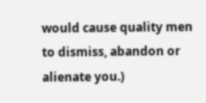would cause quality men to dismiss, abandon or alienate you.)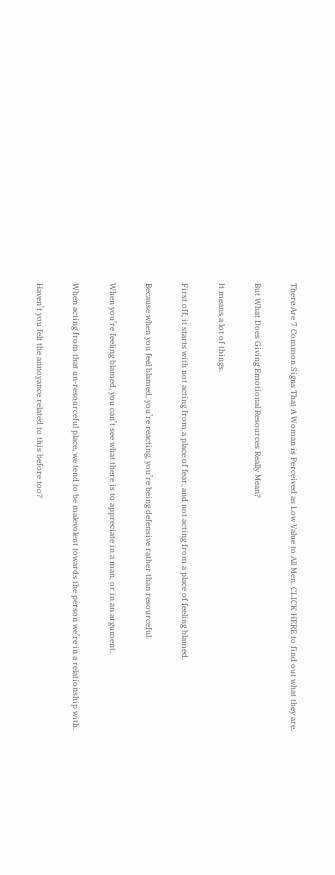There Are 7 Common Signs That A Woman is Perceived as Low Value to All Men. CLICK HERE to find out what they are.

But What Does Giving Emotional Resources Really Mean?

It means a lot of things.

First off, it starts with not acting from a place of fear, and not acting from a place of feeling blamed.

Because when you feel blamed, you’re reacting, you’re being defensive rather than resourceful.

When you’re feeling blamed, you can’t see what there is to appreciate in a man, or in an argument.

When acting from that un-resourceful place, we tend to be malevolent towards the person we’re in a relationship with.

Haven’t you felt the annoyance related to this before too?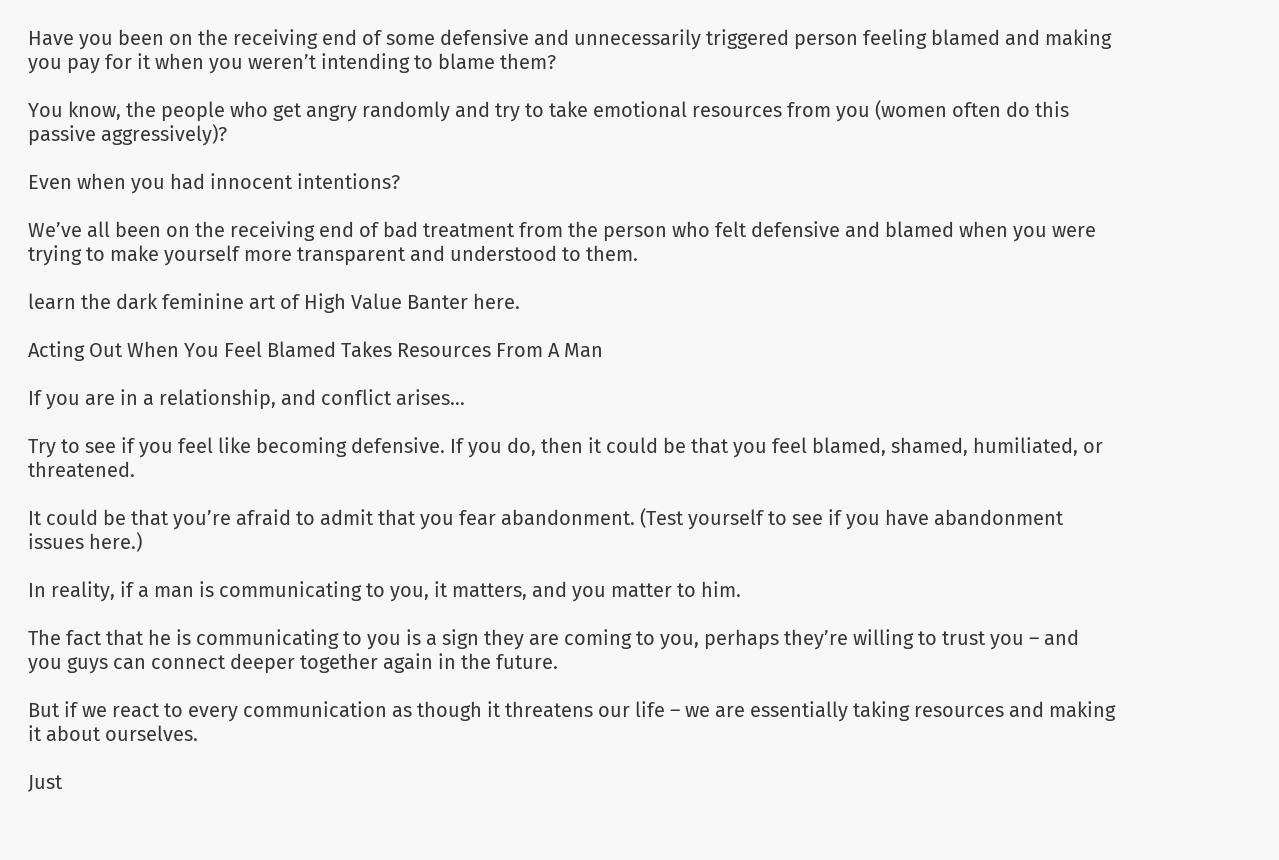Have you been on the receiving end of some defensive and unnecessarily triggered person feeling blamed and making you pay for it when you weren’t intending to blame them?

You know, the people who get angry randomly and try to take emotional resources from you (women often do this passive aggressively)?

Even when you had innocent intentions?

We’ve all been on the receiving end of bad treatment from the person who felt defensive and blamed when you were trying to make yourself more transparent and understood to them.

learn the dark feminine art of High Value Banter here.

Acting Out When You Feel Blamed Takes Resources From A Man

If you are in a relationship, and conflict arises…

Try to see if you feel like becoming defensive. If you do, then it could be that you feel blamed, shamed, humiliated, or threatened.

It could be that you’re afraid to admit that you fear abandonment. (Test yourself to see if you have abandonment issues here.)

In reality, if a man is communicating to you, it matters, and you matter to him.

The fact that he is communicating to you is a sign they are coming to you, perhaps they’re willing to trust you – and you guys can connect deeper together again in the future.

But if we react to every communication as though it threatens our life – we are essentially taking resources and making it about ourselves.

Just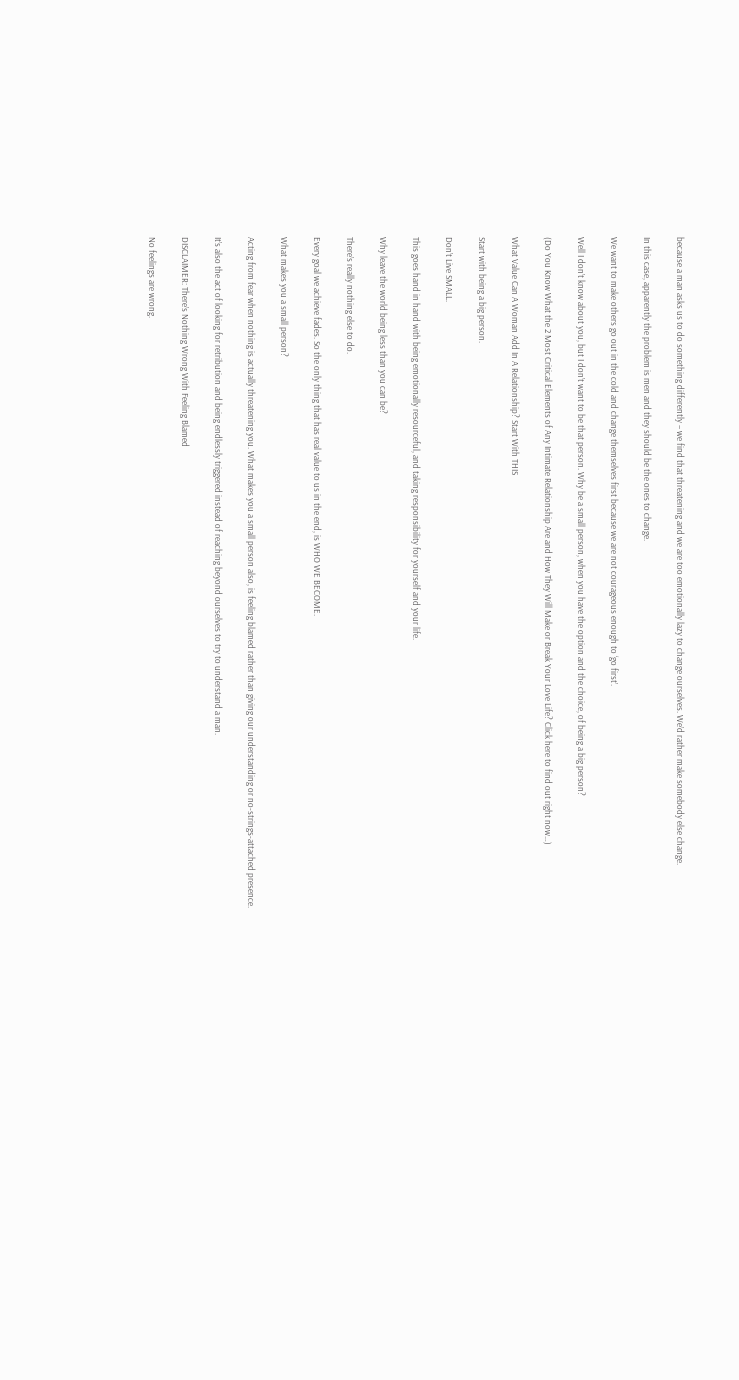because a man asks us to do something differently – we find that threatening and we are too emotionally lazy to change ourselves. We’d rather make somebody else change.

In this case, apparently the problem is men and they should be the ones to change.

We want to make others go out in the cold and change themselves first because we are not courageous enough to ‘go first’.

Well I don’t know about you, but I don’t want to be that person. Why be a small person, when you have the option and the choice, of being a big person?

(Do You Know What the 2 Most Critical Elements of Any Intimate Relationship Are and How They Will Make or Break Your Love Life? Click here to find out right now…)

What Value Can A Woman Add In A Relationship? Start With THIS

Start with being a big person.

Don’t Live SMALL.

This goes hand in hand with being emotionally resourceful, and taking responsibility for yourself and your life.

Why leave the world being less than you can be?

There’s really nothing else to do.

Every goal we achieve fades. So the only thing that has real value to us in the end, is WHO WE BECOME.

What makes you a small person?

Acting from fear when nothing is actually threatening you. What makes you a small person also, is feeling blamed rather than giving our understanding or no-strings-attached presence.

It’s also the act of looking for retribution and being endlessly triggered instead of reaching beyond ourselves to try to understand a man.

DISCLAIMER: There’s Nothing Wrong With Feeling Blamed

No feelings are wrong.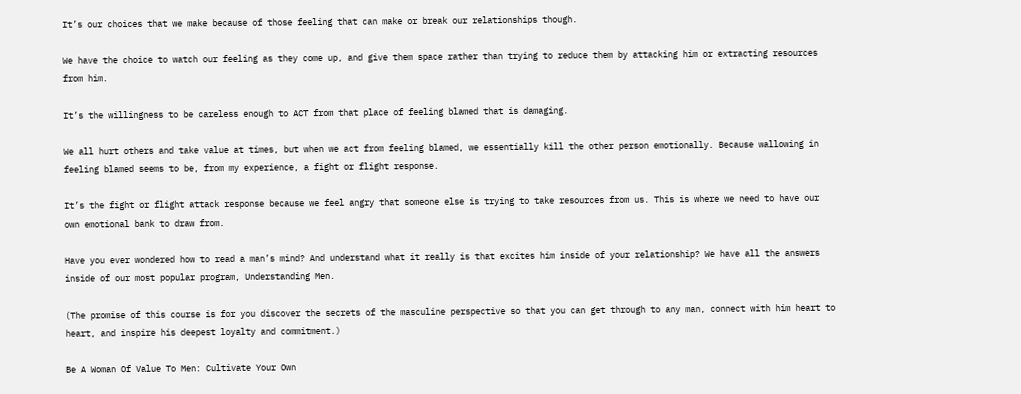It’s our choices that we make because of those feeling that can make or break our relationships though.

We have the choice to watch our feeling as they come up, and give them space rather than trying to reduce them by attacking him or extracting resources from him.

It’s the willingness to be careless enough to ACT from that place of feeling blamed that is damaging.

We all hurt others and take value at times, but when we act from feeling blamed, we essentially kill the other person emotionally. Because wallowing in feeling blamed seems to be, from my experience, a fight or flight response.

It’s the fight or flight attack response because we feel angry that someone else is trying to take resources from us. This is where we need to have our own emotional bank to draw from.

Have you ever wondered how to read a man’s mind? And understand what it really is that excites him inside of your relationship? We have all the answers inside of our most popular program, Understanding Men.

(The promise of this course is for you discover the secrets of the masculine perspective so that you can get through to any man, connect with him heart to heart, and inspire his deepest loyalty and commitment.)

Be A Woman Of Value To Men: Cultivate Your Own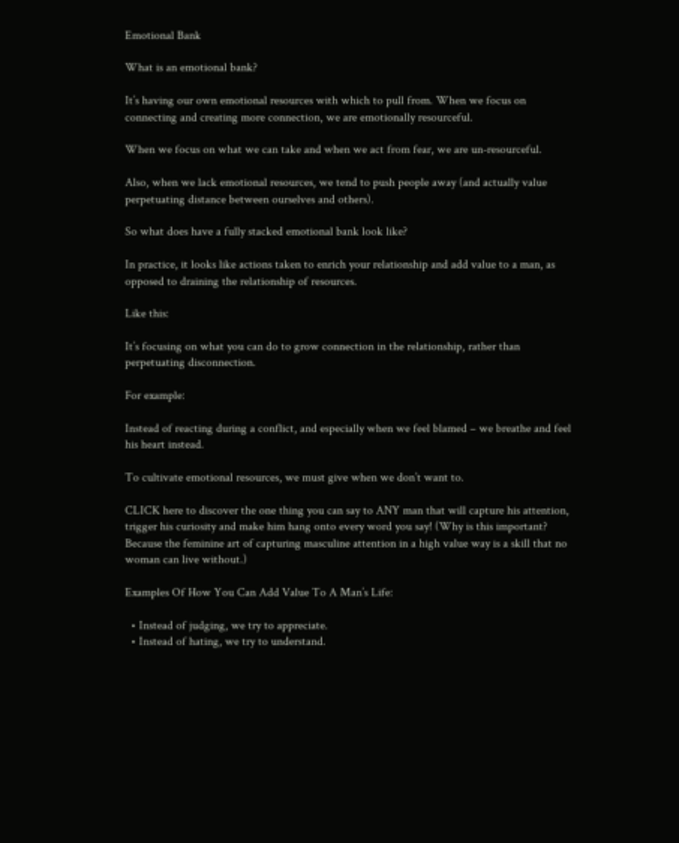Emotional Bank

What is an emotional bank?

It’s having our own emotional resources with which to pull from. When we focus on connecting and creating more connection, we are emotionally resourceful.

When we focus on what we can take and when we act from fear, we are un-resourceful.

Also, when we lack emotional resources, we tend to push people away (and actually value perpetuating distance between ourselves and others).

So what does have a fully stacked emotional bank look like?

In practice, it looks like actions taken to enrich your relationship and add value to a man, as opposed to draining the relationship of resources.

Like this:

It’s focusing on what you can do to grow connection in the relationship, rather than perpetuating disconnection.

For example:

Instead of reacting during a conflict, and especially when we feel blamed – we breathe and feel his heart instead.

To cultivate emotional resources, we must give when we don’t want to.

CLICK here to discover the one thing you can say to ANY man that will capture his attention, trigger his curiosity and make him hang onto every word you say! (Why is this important? Because the feminine art of capturing masculine attention in a high value way is a skill that no woman can live without.)

Examples Of How You Can Add Value To A Man’s Life:

  • Instead of judging, we try to appreciate.
  • Instead of hating, we try to understand.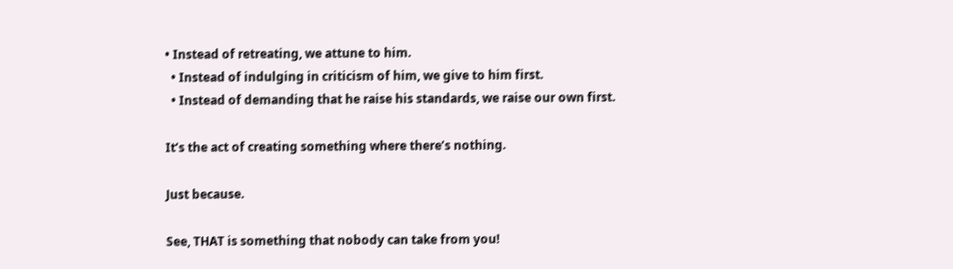• Instead of retreating, we attune to him.
  • Instead of indulging in criticism of him, we give to him first.
  • Instead of demanding that he raise his standards, we raise our own first.

It’s the act of creating something where there’s nothing.

Just because.

See, THAT is something that nobody can take from you!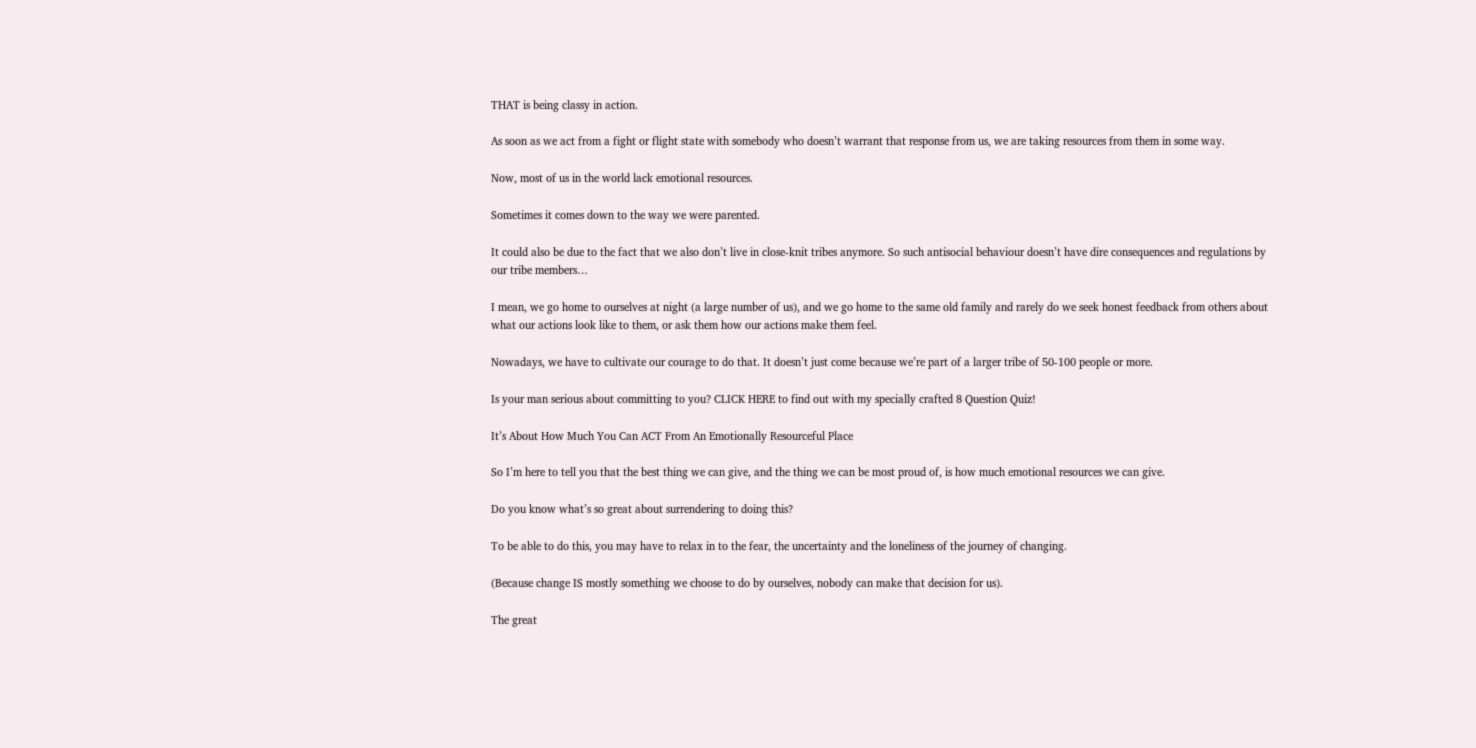THAT is being classy in action.

As soon as we act from a fight or flight state with somebody who doesn’t warrant that response from us, we are taking resources from them in some way.

Now, most of us in the world lack emotional resources.

Sometimes it comes down to the way we were parented.

It could also be due to the fact that we also don’t live in close-knit tribes anymore. So such antisocial behaviour doesn’t have dire consequences and regulations by our tribe members…

I mean, we go home to ourselves at night (a large number of us), and we go home to the same old family and rarely do we seek honest feedback from others about what our actions look like to them, or ask them how our actions make them feel.

Nowadays, we have to cultivate our courage to do that. It doesn’t just come because we’re part of a larger tribe of 50-100 people or more.

Is your man serious about committing to you? CLICK HERE to find out with my specially crafted 8 Question Quiz!

It’s About How Much You Can ACT From An Emotionally Resourceful Place

So I’m here to tell you that the best thing we can give, and the thing we can be most proud of, is how much emotional resources we can give.

Do you know what’s so great about surrendering to doing this?

To be able to do this, you may have to relax in to the fear, the uncertainty and the loneliness of the journey of changing.

(Because change IS mostly something we choose to do by ourselves, nobody can make that decision for us).

The great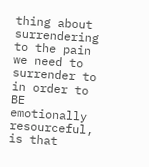thing about surrendering to the pain we need to surrender to in order to BE emotionally resourceful, is that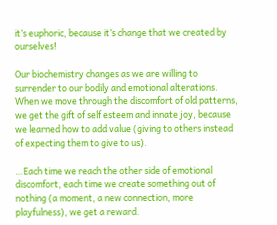it’s euphoric, because it’s change that we created by ourselves!

Our biochemistry changes as we are willing to surrender to our bodily and emotional alterations. When we move through the discomfort of old patterns, we get the gift of self esteem and innate joy, because we learned how to add value (giving to others instead of expecting them to give to us).

…Each time we reach the other side of emotional discomfort, each time we create something out of nothing (a moment, a new connection, more playfulness), we get a reward.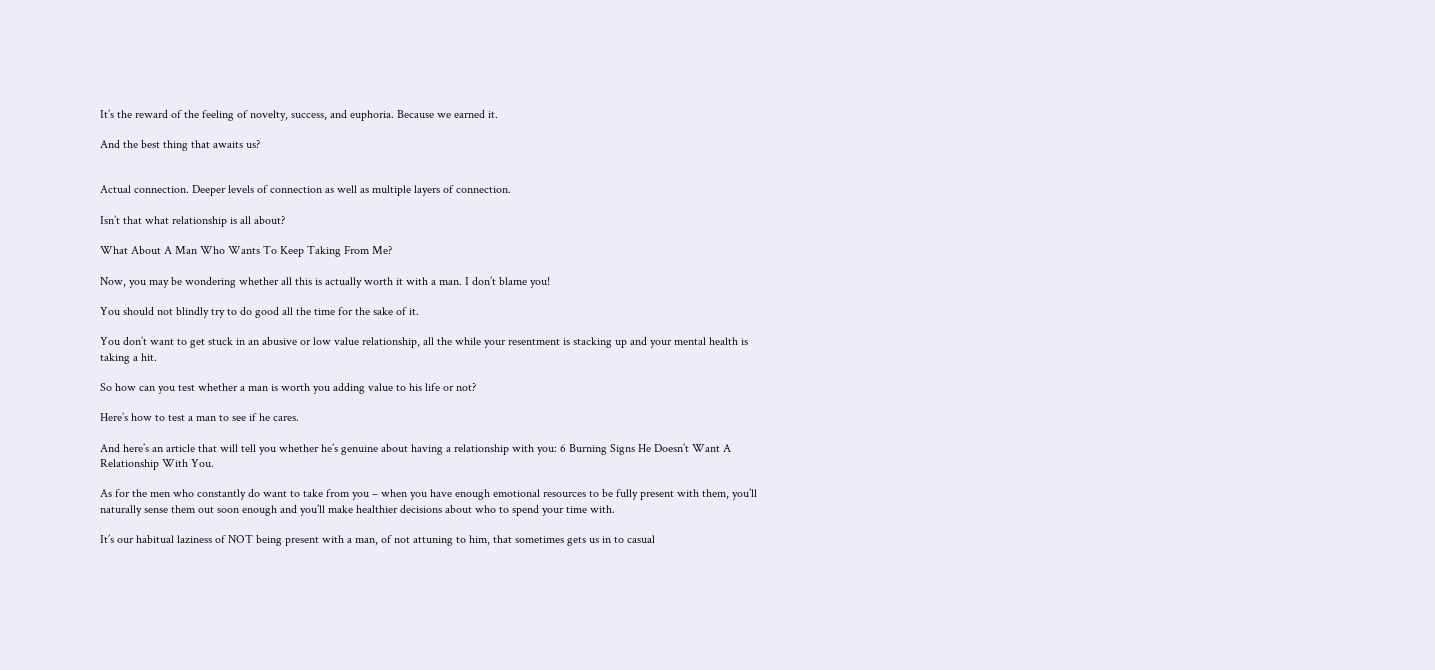It’s the reward of the feeling of novelty, success, and euphoria. Because we earned it.

And the best thing that awaits us?


Actual connection. Deeper levels of connection as well as multiple layers of connection.

Isn’t that what relationship is all about?

What About A Man Who Wants To Keep Taking From Me?

Now, you may be wondering whether all this is actually worth it with a man. I don’t blame you!

You should not blindly try to do good all the time for the sake of it.

You don’t want to get stuck in an abusive or low value relationship, all the while your resentment is stacking up and your mental health is taking a hit.

So how can you test whether a man is worth you adding value to his life or not?

Here’s how to test a man to see if he cares.

And here’s an article that will tell you whether he’s genuine about having a relationship with you: 6 Burning Signs He Doesn’t Want A Relationship With You.

As for the men who constantly do want to take from you – when you have enough emotional resources to be fully present with them, you’ll naturally sense them out soon enough and you’ll make healthier decisions about who to spend your time with.

It’s our habitual laziness of NOT being present with a man, of not attuning to him, that sometimes gets us in to casual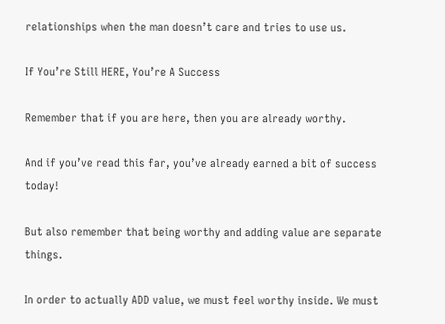relationships when the man doesn’t care and tries to use us.

If You’re Still HERE, You’re A Success

Remember that if you are here, then you are already worthy.

And if you’ve read this far, you’ve already earned a bit of success today!

But also remember that being worthy and adding value are separate things.

In order to actually ADD value, we must feel worthy inside. We must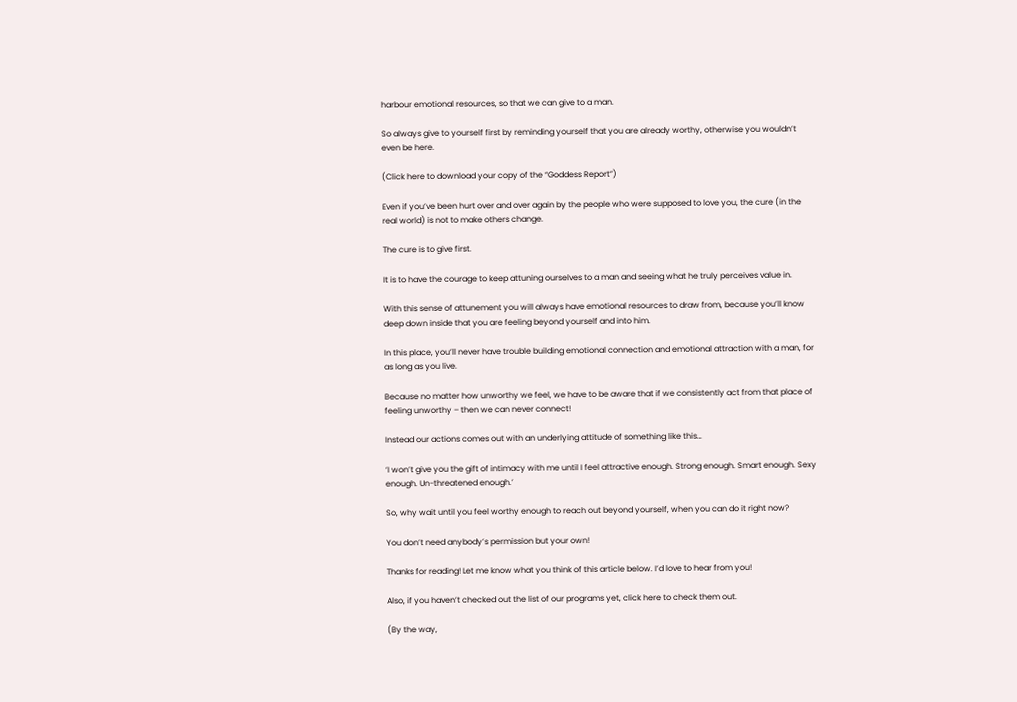harbour emotional resources, so that we can give to a man.

So always give to yourself first by reminding yourself that you are already worthy, otherwise you wouldn’t even be here.

(Click here to download your copy of the “Goddess Report”)

Even if you’ve been hurt over and over again by the people who were supposed to love you, the cure (in the real world) is not to make others change.

The cure is to give first.

It is to have the courage to keep attuning ourselves to a man and seeing what he truly perceives value in.

With this sense of attunement you will always have emotional resources to draw from, because you’ll know deep down inside that you are feeling beyond yourself and into him.

In this place, you’ll never have trouble building emotional connection and emotional attraction with a man, for as long as you live.

Because no matter how unworthy we feel, we have to be aware that if we consistently act from that place of feeling unworthy – then we can never connect!

Instead our actions comes out with an underlying attitude of something like this…

‘I won’t give you the gift of intimacy with me until I feel attractive enough. Strong enough. Smart enough. Sexy enough. Un-threatened enough.’

So, why wait until you feel worthy enough to reach out beyond yourself, when you can do it right now?

You don’t need anybody’s permission but your own!

Thanks for reading! Let me know what you think of this article below. I’d love to hear from you!

Also, if you haven’t checked out the list of our programs yet, click here to check them out.

(By the way,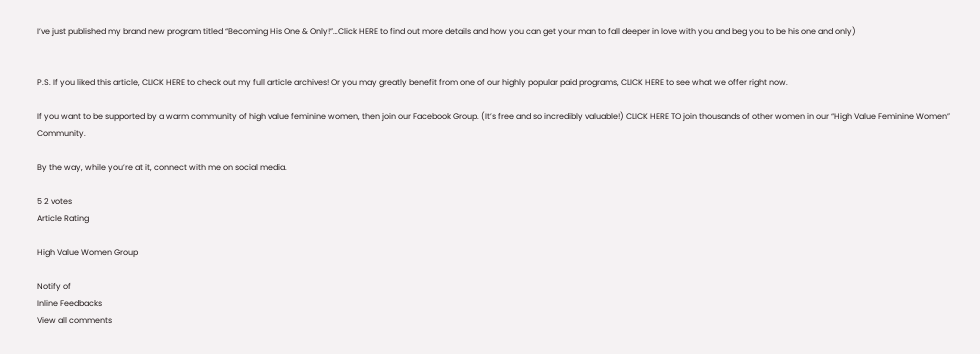I’ve just published my brand new program titled “Becoming His One & Only!”…Click HERE to find out more details and how you can get your man to fall deeper in love with you and beg you to be his one and only)


P.S. If you liked this article, CLICK HERE to check out my full article archives! Or you may greatly benefit from one of our highly popular paid programs, CLICK HERE to see what we offer right now.

If you want to be supported by a warm community of high value feminine women, then join our Facebook Group. (It’s free and so incredibly valuable!) CLICK HERE TO join thousands of other women in our “High Value Feminine Women” Community.

By the way, while you’re at it, connect with me on social media.

5 2 votes
Article Rating

High Value Women Group

Notify of
Inline Feedbacks
View all comments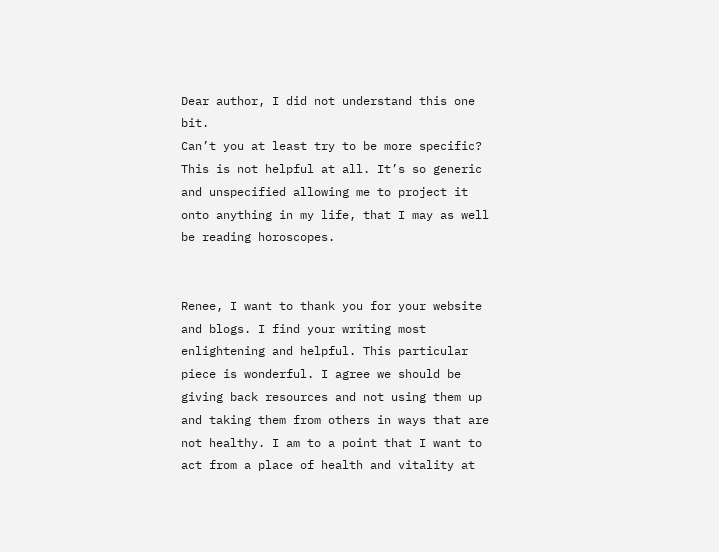Dear author, I did not understand this one bit.
Can’t you at least try to be more specific? This is not helpful at all. It’s so generic and unspecified allowing me to project it onto anything in my life, that I may as well be reading horoscopes.


Renee, I want to thank you for your website and blogs. I find your writing most enlightening and helpful. This particular piece is wonderful. I agree we should be giving back resources and not using them up and taking them from others in ways that are not healthy. I am to a point that I want to act from a place of health and vitality at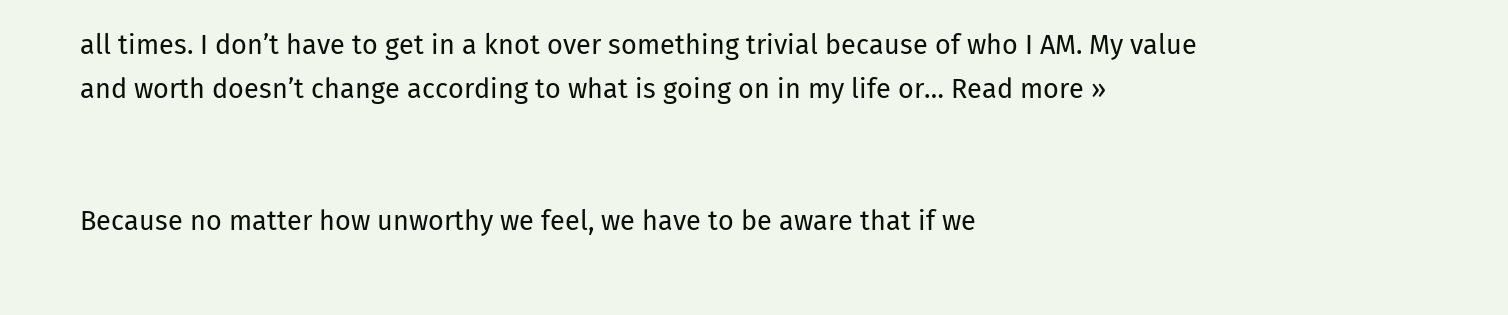all times. I don’t have to get in a knot over something trivial because of who I AM. My value and worth doesn’t change according to what is going on in my life or… Read more »


Because no matter how unworthy we feel, we have to be aware that if we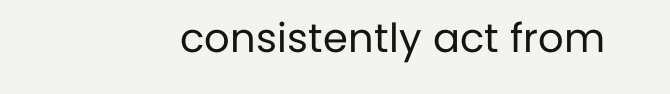consistently act from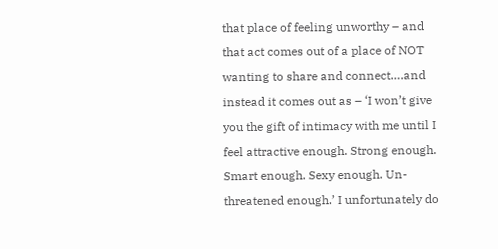that place of feeling unworthy – and that act comes out of a place of NOT wanting to share and connect….and instead it comes out as – ‘I won’t give you the gift of intimacy with me until I feel attractive enough. Strong enough. Smart enough. Sexy enough. Un-threatened enough.’ I unfortunately do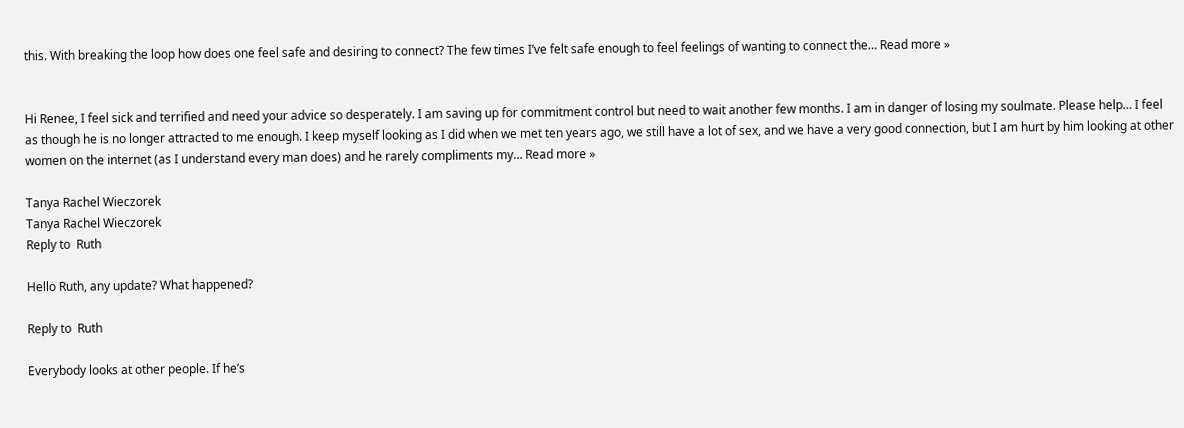this. With breaking the loop how does one feel safe and desiring to connect? The few times I’ve felt safe enough to feel feelings of wanting to connect the… Read more »


Hi Renee, I feel sick and terrified and need your advice so desperately. I am saving up for commitment control but need to wait another few months. I am in danger of losing my soulmate. Please help… I feel as though he is no longer attracted to me enough. I keep myself looking as I did when we met ten years ago, we still have a lot of sex, and we have a very good connection, but I am hurt by him looking at other women on the internet (as I understand every man does) and he rarely compliments my… Read more »

Tanya Rachel Wieczorek
Tanya Rachel Wieczorek
Reply to  Ruth

Hello Ruth, any update? What happened?

Reply to  Ruth

Everybody looks at other people. If he’s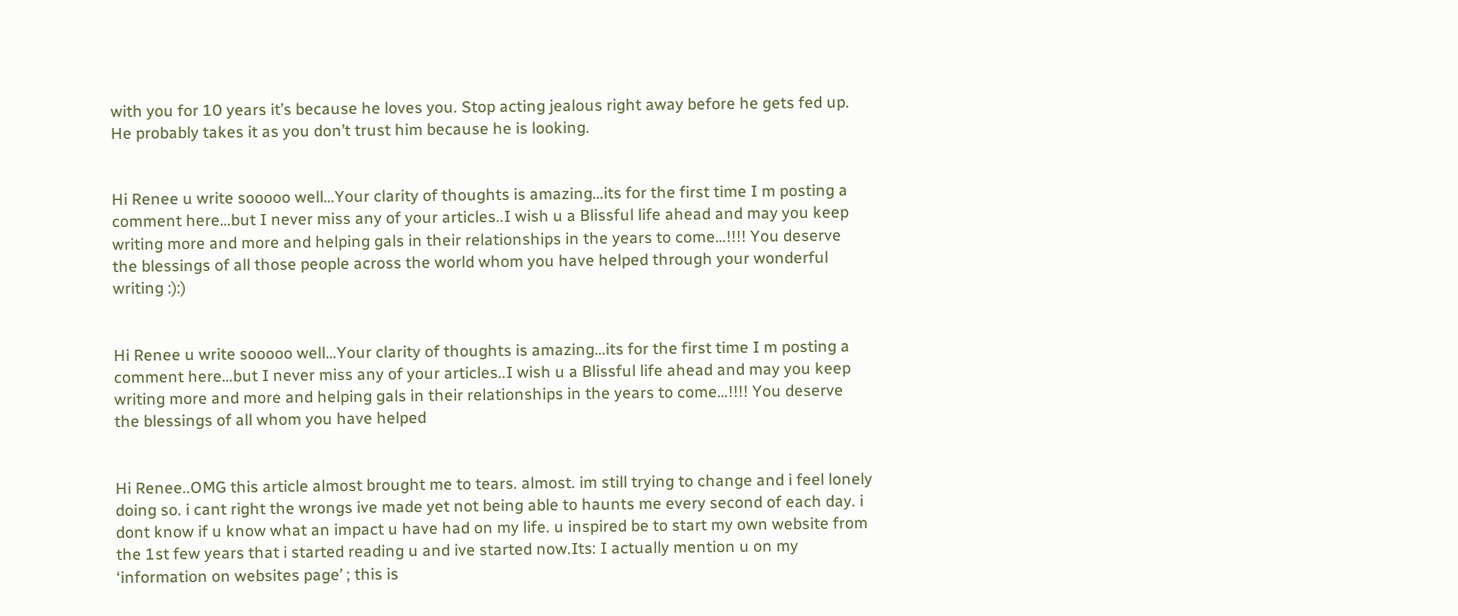with you for 10 years it’s because he loves you. Stop acting jealous right away before he gets fed up. He probably takes it as you don’t trust him because he is looking.


Hi Renee u write sooooo well…Your clarity of thoughts is amazing…its for the first time I m posting a comment here…but I never miss any of your articles..I wish u a Blissful life ahead and may you keep writing more and more and helping gals in their relationships in the years to come…!!!! You deserve the blessings of all those people across the world whom you have helped through your wonderful writing :):)


Hi Renee u write sooooo well…Your clarity of thoughts is amazing…its for the first time I m posting a comment here…but I never miss any of your articles..I wish u a Blissful life ahead and may you keep writing more and more and helping gals in their relationships in the years to come…!!!! You deserve the blessings of all whom you have helped


Hi Renee..OMG this article almost brought me to tears. almost. im still trying to change and i feel lonely doing so. i cant right the wrongs ive made yet not being able to haunts me every second of each day. i dont know if u know what an impact u have had on my life. u inspired be to start my own website from the 1st few years that i started reading u and ive started now.Its: I actually mention u on my ‘information on websites page’ ; this is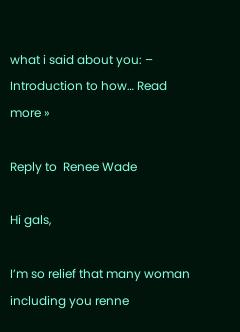what i said about you: – Introduction to how… Read more »

Reply to  Renee Wade

Hi gals,

I’m so relief that many woman including you renne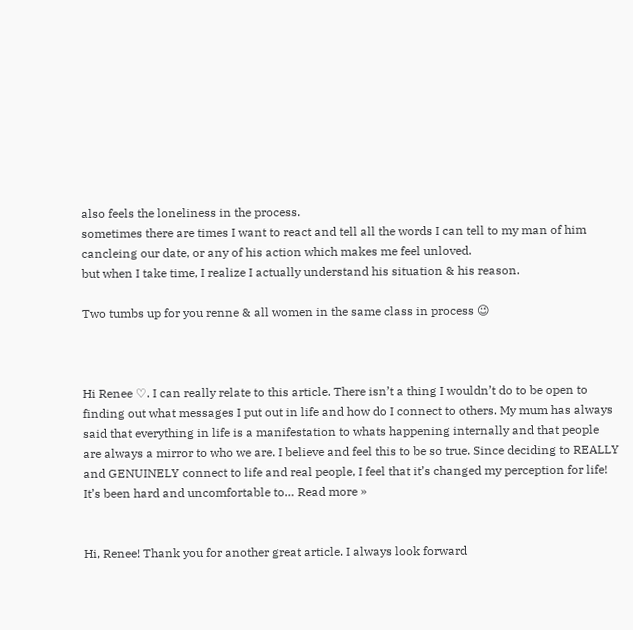also feels the loneliness in the process.
sometimes there are times I want to react and tell all the words I can tell to my man of him cancleing our date, or any of his action which makes me feel unloved.
but when I take time, I realize I actually understand his situation & his reason.

Two tumbs up for you renne & all women in the same class in process 😉



Hi Renee ♡. I can really relate to this article. There isn’t a thing I wouldn’t do to be open to finding out what messages I put out in life and how do I connect to others. My mum has always said that everything in life is a manifestation to whats happening internally and that people are always a mirror to who we are. I believe and feel this to be so true. Since deciding to REALLY and GENUINELY connect to life and real people, I feel that it’s changed my perception for life! It’s been hard and uncomfortable to… Read more »


Hi, Renee! Thank you for another great article. I always look forward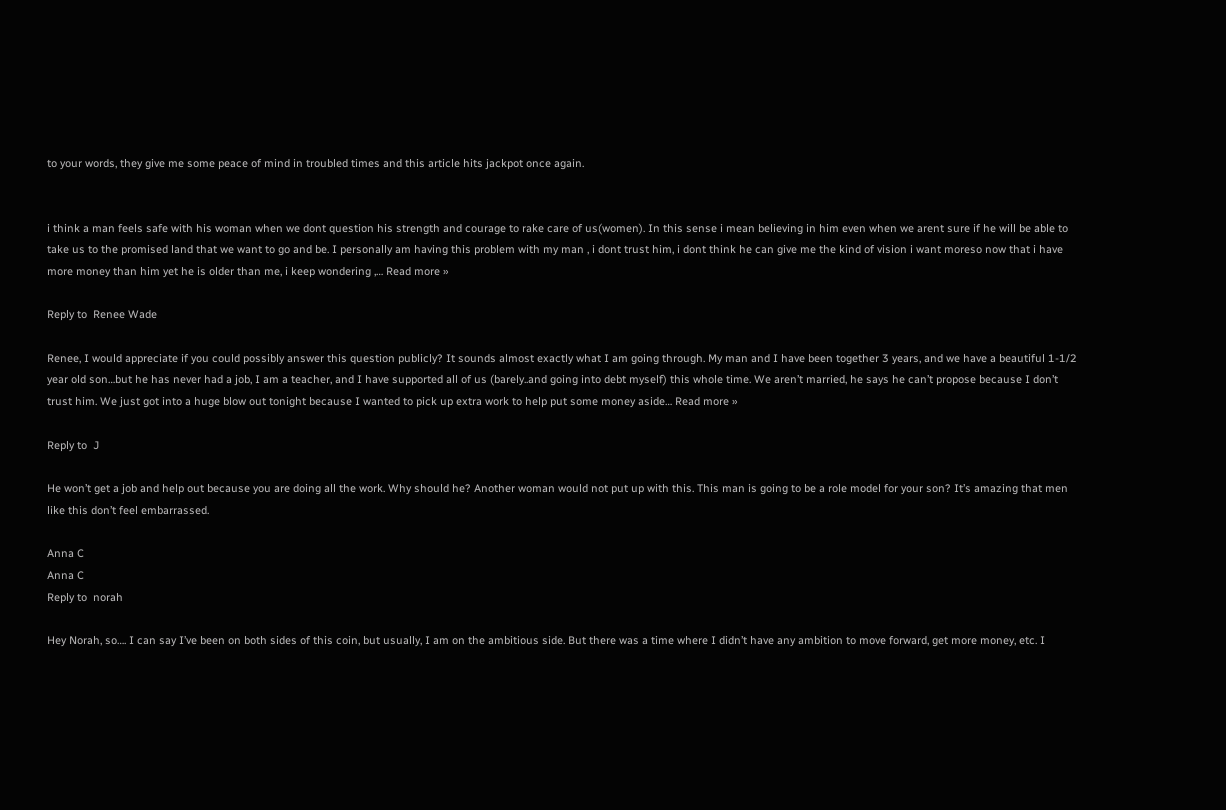to your words, they give me some peace of mind in troubled times and this article hits jackpot once again.


i think a man feels safe with his woman when we dont question his strength and courage to rake care of us(women). In this sense i mean believing in him even when we arent sure if he will be able to take us to the promised land that we want to go and be. I personally am having this problem with my man , i dont trust him, i dont think he can give me the kind of vision i want moreso now that i have more money than him yet he is older than me, i keep wondering ,… Read more »

Reply to  Renee Wade

Renee, I would appreciate if you could possibly answer this question publicly? It sounds almost exactly what I am going through. My man and I have been together 3 years, and we have a beautiful 1-1/2 year old son…but he has never had a job, I am a teacher, and I have supported all of us (barely..and going into debt myself) this whole time. We aren’t married, he says he can’t propose because I don’t trust him. We just got into a huge blow out tonight because I wanted to pick up extra work to help put some money aside… Read more »

Reply to  J

He won’t get a job and help out because you are doing all the work. Why should he? Another woman would not put up with this. This man is going to be a role model for your son? It’s amazing that men like this don’t feel embarrassed.

Anna C
Anna C
Reply to  norah

Hey Norah, so…. I can say I’ve been on both sides of this coin, but usually, I am on the ambitious side. But there was a time where I didn’t have any ambition to move forward, get more money, etc. I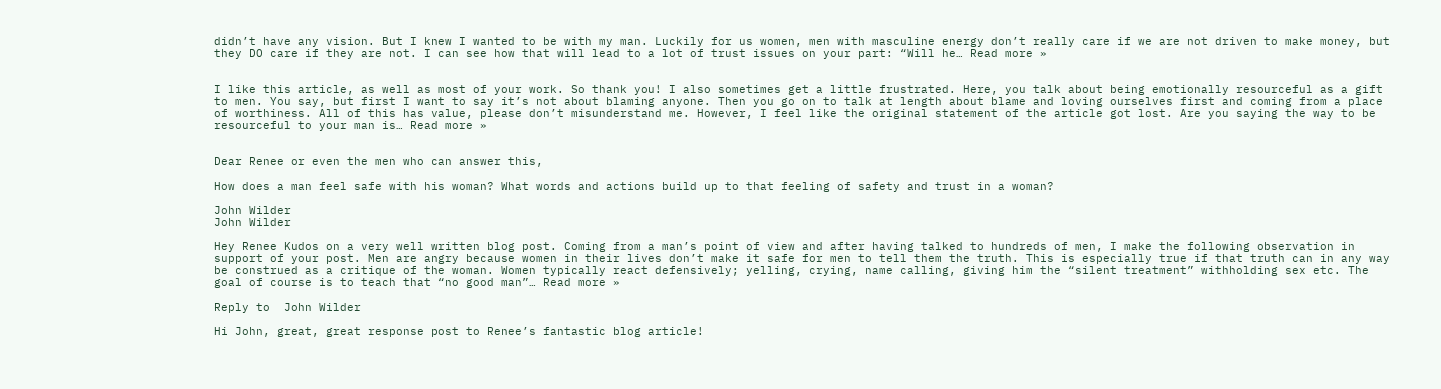didn’t have any vision. But I knew I wanted to be with my man. Luckily for us women, men with masculine energy don’t really care if we are not driven to make money, but they DO care if they are not. I can see how that will lead to a lot of trust issues on your part: “Will he… Read more »


I like this article, as well as most of your work. So thank you! I also sometimes get a little frustrated. Here, you talk about being emotionally resourceful as a gift to men. You say, but first I want to say it’s not about blaming anyone. Then you go on to talk at length about blame and loving ourselves first and coming from a place of worthiness. All of this has value, please don’t misunderstand me. However, I feel like the original statement of the article got lost. Are you saying the way to be resourceful to your man is… Read more »


Dear Renee or even the men who can answer this,

How does a man feel safe with his woman? What words and actions build up to that feeling of safety and trust in a woman?

John Wilder
John Wilder

Hey Renee Kudos on a very well written blog post. Coming from a man’s point of view and after having talked to hundreds of men, I make the following observation in support of your post. Men are angry because women in their lives don’t make it safe for men to tell them the truth. This is especially true if that truth can in any way be construed as a critique of the woman. Women typically react defensively; yelling, crying, name calling, giving him the “silent treatment” withholding sex etc. The goal of course is to teach that “no good man”… Read more »

Reply to  John Wilder

Hi John, great, great response post to Renee’s fantastic blog article!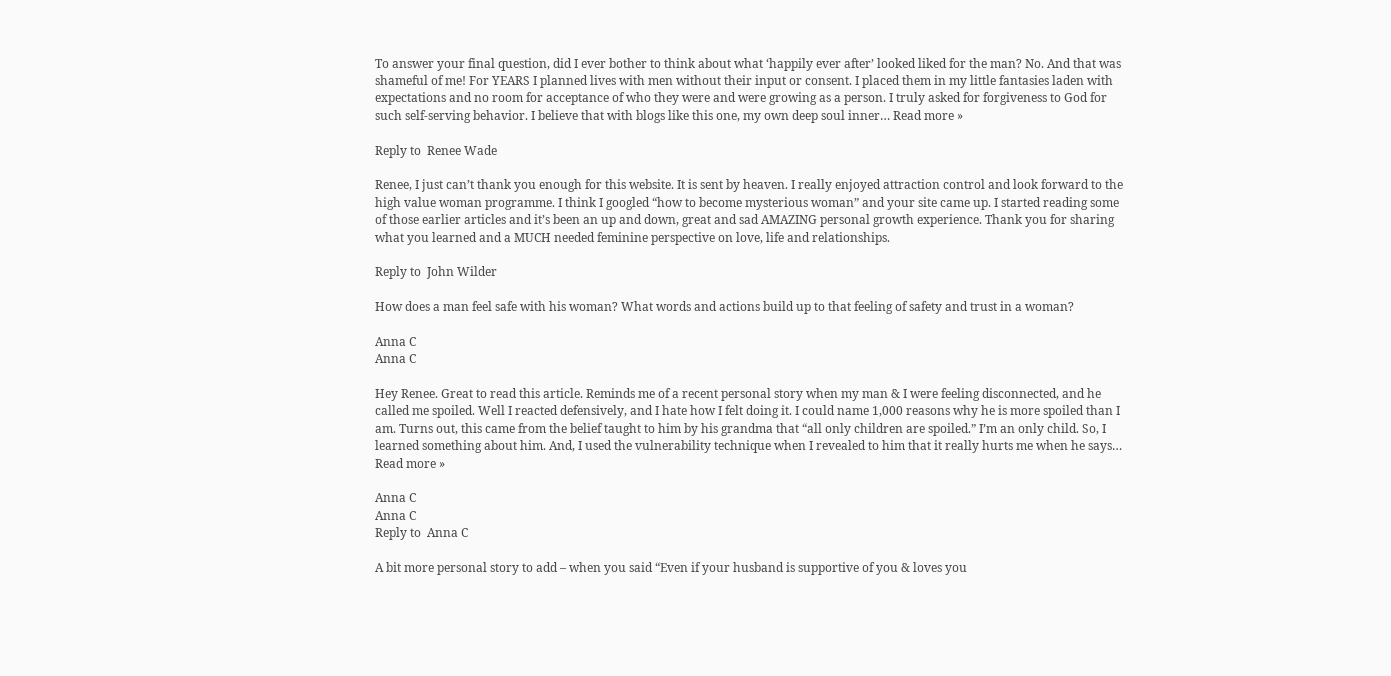To answer your final question, did I ever bother to think about what ‘happily ever after’ looked liked for the man? No. And that was shameful of me! For YEARS I planned lives with men without their input or consent. I placed them in my little fantasies laden with expectations and no room for acceptance of who they were and were growing as a person. I truly asked for forgiveness to God for such self-serving behavior. I believe that with blogs like this one, my own deep soul inner… Read more »

Reply to  Renee Wade

Renee, I just can’t thank you enough for this website. It is sent by heaven. I really enjoyed attraction control and look forward to the high value woman programme. I think I googled “how to become mysterious woman” and your site came up. I started reading some of those earlier articles and it’s been an up and down, great and sad AMAZING personal growth experience. Thank you for sharing what you learned and a MUCH needed feminine perspective on love, life and relationships.

Reply to  John Wilder

How does a man feel safe with his woman? What words and actions build up to that feeling of safety and trust in a woman?

Anna C
Anna C

Hey Renee. Great to read this article. Reminds me of a recent personal story when my man & I were feeling disconnected, and he called me spoiled. Well I reacted defensively, and I hate how I felt doing it. I could name 1,000 reasons why he is more spoiled than I am. Turns out, this came from the belief taught to him by his grandma that “all only children are spoiled.” I’m an only child. So, I learned something about him. And, I used the vulnerability technique when I revealed to him that it really hurts me when he says… Read more »

Anna C
Anna C
Reply to  Anna C

A bit more personal story to add – when you said “Even if your husband is supportive of you & loves you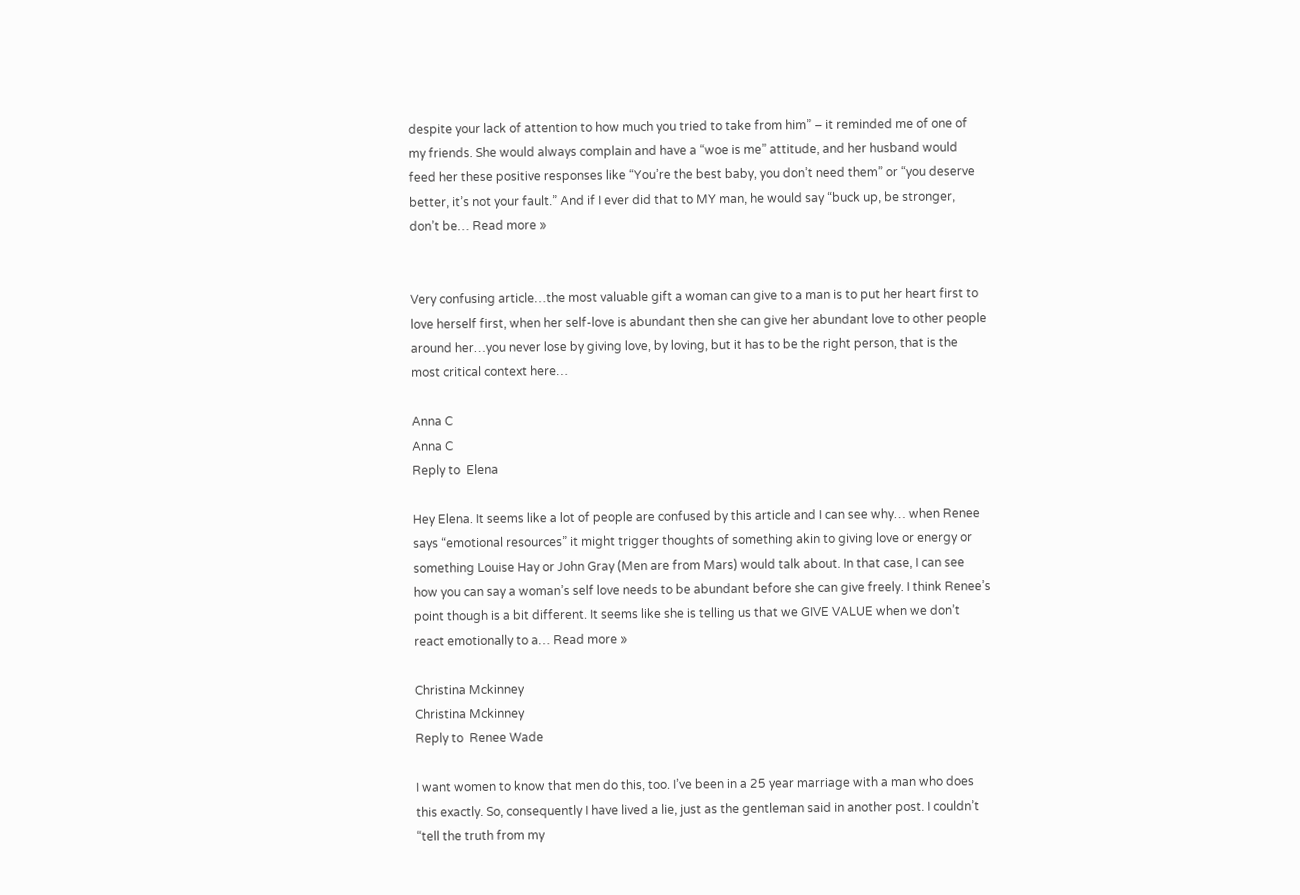despite your lack of attention to how much you tried to take from him” – it reminded me of one of my friends. She would always complain and have a “woe is me” attitude, and her husband would feed her these positive responses like “You’re the best baby, you don’t need them” or “you deserve better, it’s not your fault.” And if I ever did that to MY man, he would say “buck up, be stronger, don’t be… Read more »


Very confusing article…the most valuable gift a woman can give to a man is to put her heart first to love herself first, when her self-love is abundant then she can give her abundant love to other people around her…you never lose by giving love, by loving, but it has to be the right person, that is the most critical context here…

Anna C
Anna C
Reply to  Elena

Hey Elena. It seems like a lot of people are confused by this article and I can see why… when Renee says “emotional resources” it might trigger thoughts of something akin to giving love or energy or something Louise Hay or John Gray (Men are from Mars) would talk about. In that case, I can see how you can say a woman’s self love needs to be abundant before she can give freely. I think Renee’s point though is a bit different. It seems like she is telling us that we GIVE VALUE when we don’t react emotionally to a… Read more »

Christina Mckinney
Christina Mckinney
Reply to  Renee Wade

I want women to know that men do this, too. I’ve been in a 25 year marriage with a man who does this exactly. So, consequently I have lived a lie, just as the gentleman said in another post. I couldn’t “tell the truth from my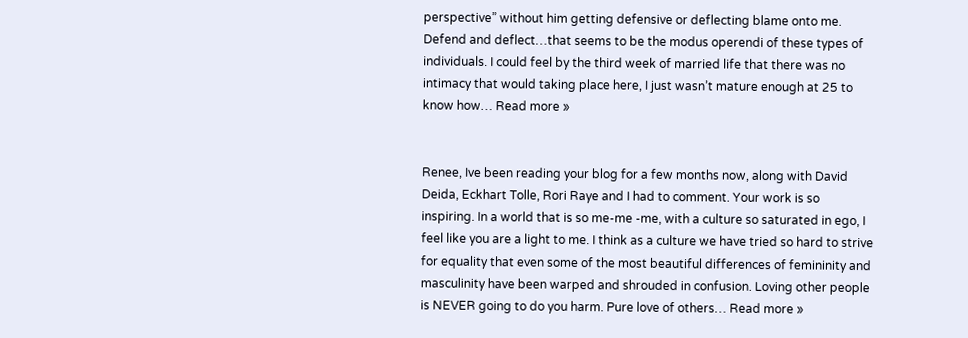perspective” without him getting defensive or deflecting blame onto me. Defend and deflect…that seems to be the modus operendi of these types of individuals. I could feel by the third week of married life that there was no intimacy that would taking place here, I just wasn’t mature enough at 25 to know how… Read more »


Renee, Ive been reading your blog for a few months now, along with David Deida, Eckhart Tolle, Rori Raye and I had to comment. Your work is so inspiring. In a world that is so me-me -me, with a culture so saturated in ego, I feel like you are a light to me. I think as a culture we have tried so hard to strive for equality that even some of the most beautiful differences of femininity and masculinity have been warped and shrouded in confusion. Loving other people is NEVER going to do you harm. Pure love of others… Read more »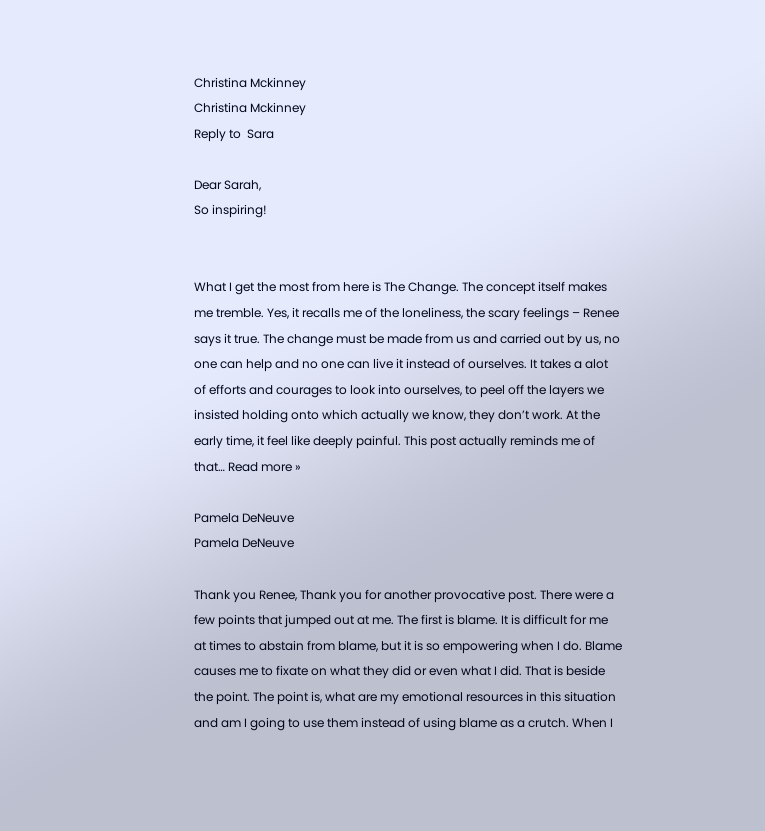Christina Mckinney
Christina Mckinney
Reply to  Sara

Dear Sarah,
So inspiring!


What I get the most from here is The Change. The concept itself makes me tremble. Yes, it recalls me of the loneliness, the scary feelings – Renee says it true. The change must be made from us and carried out by us, no one can help and no one can live it instead of ourselves. It takes a alot of efforts and courages to look into ourselves, to peel off the layers we insisted holding onto which actually we know, they don’t work. At the early time, it feel like deeply painful. This post actually reminds me of that… Read more »

Pamela DeNeuve
Pamela DeNeuve

Thank you Renee, Thank you for another provocative post. There were a few points that jumped out at me. The first is blame. It is difficult for me at times to abstain from blame, but it is so empowering when I do. Blame causes me to fixate on what they did or even what I did. That is beside the point. The point is, what are my emotional resources in this situation and am I going to use them instead of using blame as a crutch. When I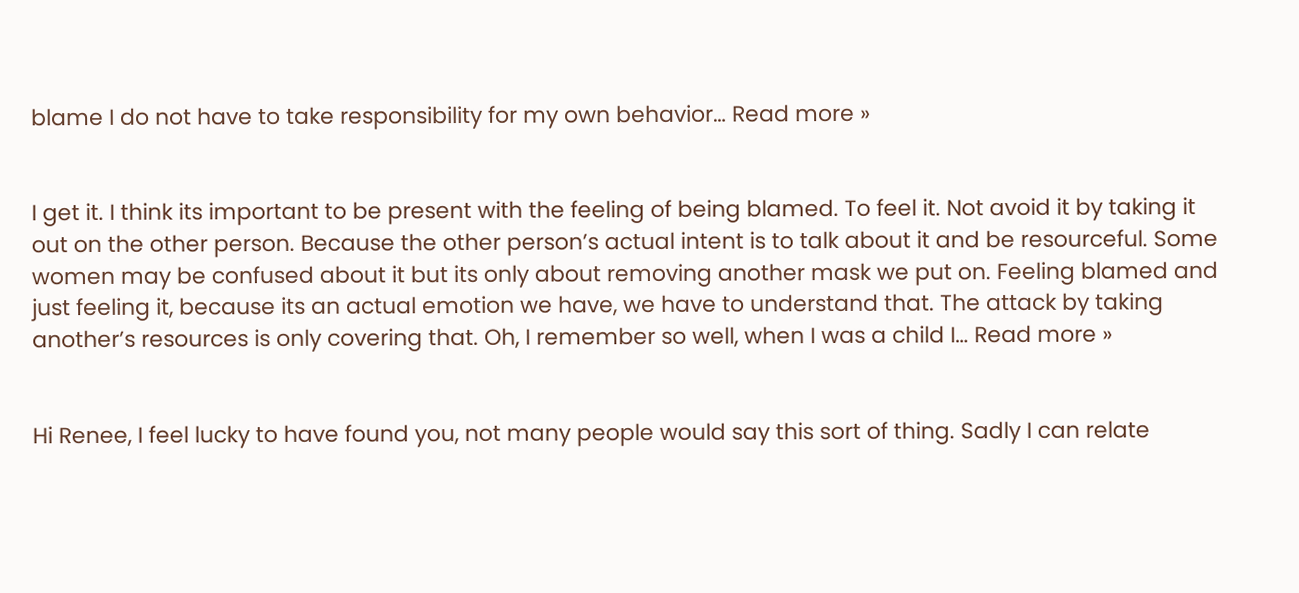blame I do not have to take responsibility for my own behavior… Read more »


I get it. I think its important to be present with the feeling of being blamed. To feel it. Not avoid it by taking it out on the other person. Because the other person’s actual intent is to talk about it and be resourceful. Some women may be confused about it but its only about removing another mask we put on. Feeling blamed and just feeling it, because its an actual emotion we have, we have to understand that. The attack by taking another’s resources is only covering that. Oh, I remember so well, when I was a child I… Read more »


Hi Renee, I feel lucky to have found you, not many people would say this sort of thing. Sadly I can relate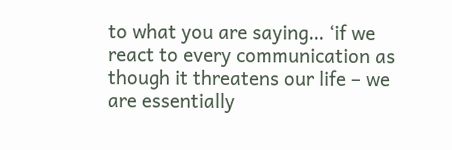to what you are saying… ‘if we react to every communication as though it threatens our life – we are essentially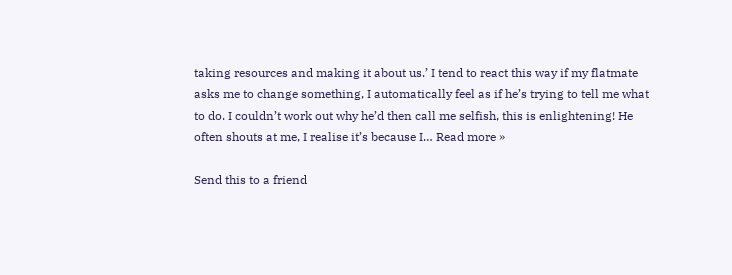taking resources and making it about us.’ I tend to react this way if my flatmate asks me to change something, I automatically feel as if he’s trying to tell me what to do. I couldn’t work out why he’d then call me selfish, this is enlightening! He often shouts at me, I realise it’s because I… Read more »

Send this to a friend